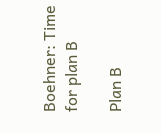Boehner: Time for plan B

Plan B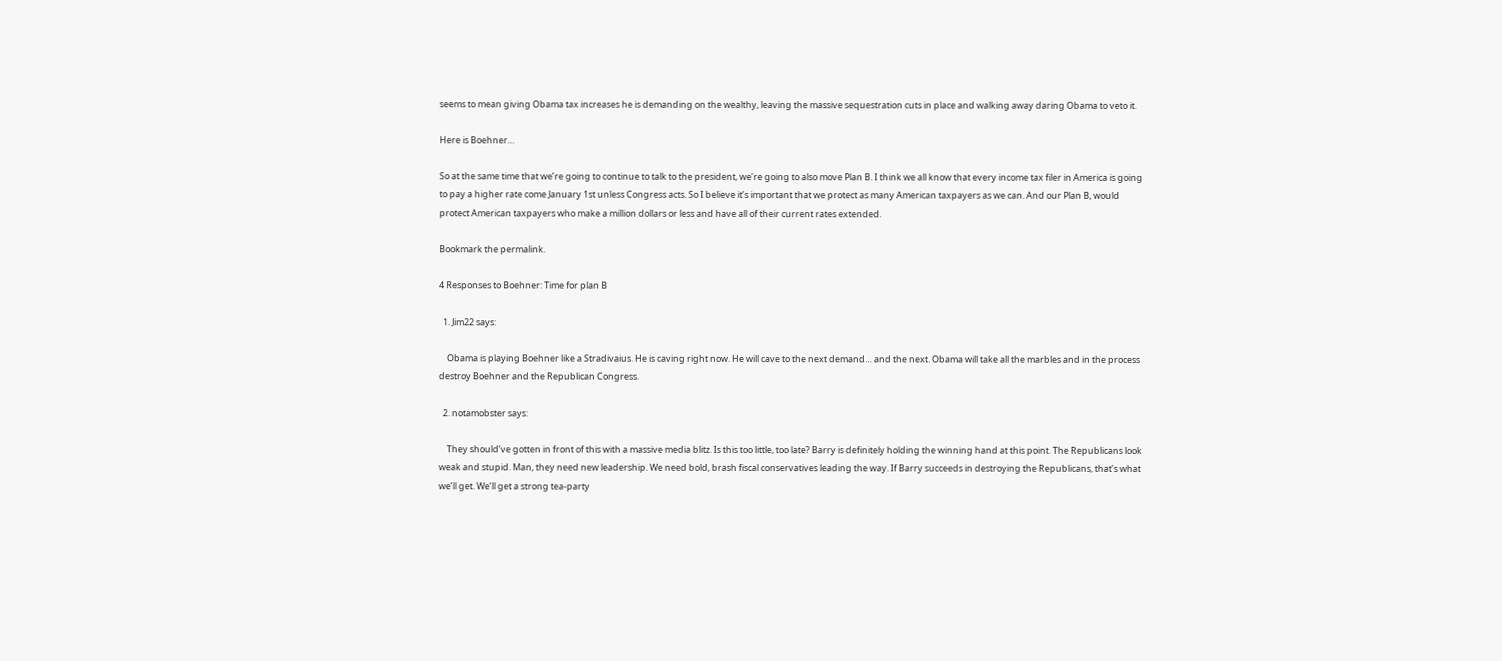seems to mean giving Obama tax increases he is demanding on the wealthy, leaving the massive sequestration cuts in place and walking away daring Obama to veto it.

Here is Boehner…

So at the same time that we’re going to continue to talk to the president, we’re going to also move Plan B. I think we all know that every income tax filer in America is going to pay a higher rate come January 1st unless Congress acts. So I believe it’s important that we protect as many American taxpayers as we can. And our Plan B, would protect American taxpayers who make a million dollars or less and have all of their current rates extended.

Bookmark the permalink.

4 Responses to Boehner: Time for plan B

  1. Jim22 says:

    Obama is playing Boehner like a Stradivaius. He is caving right now. He will cave to the next demand… and the next. Obama will take all the marbles and in the process destroy Boehner and the Republican Congress.

  2. notamobster says:

    They should’ve gotten in front of this with a massive media blitz. Is this too little, too late? Barry is definitely holding the winning hand at this point. The Republicans look weak and stupid. Man, they need new leadership. We need bold, brash fiscal conservatives leading the way. If Barry succeeds in destroying the Republicans, that’s what we’ll get. We’ll get a strong tea-party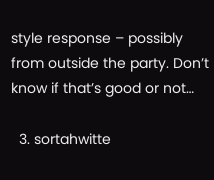style response – possibly from outside the party. Don’t know if that’s good or not…

  3. sortahwitte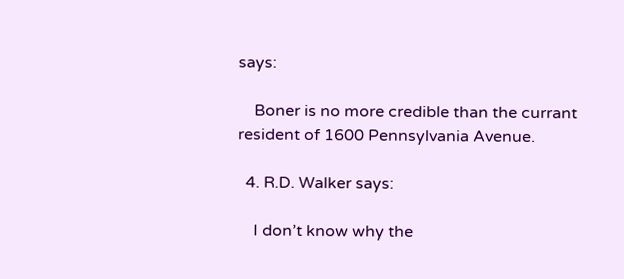says:

    Boner is no more credible than the currant resident of 1600 Pennsylvania Avenue.

  4. R.D. Walker says:

    I don’t know why the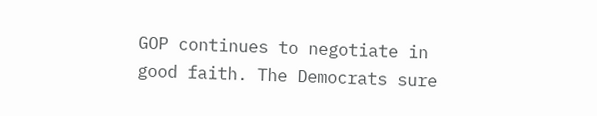GOP continues to negotiate in good faith. The Democrats sure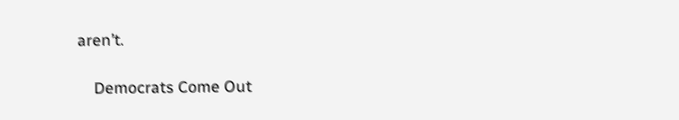aren’t.

    Democrats Come Out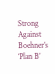Strong Against Boehner’s ‘Plan B’